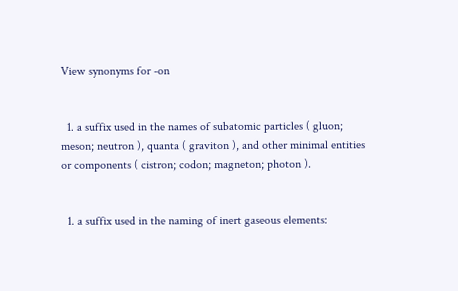View synonyms for -on


  1. a suffix used in the names of subatomic particles ( gluon; meson; neutron ), quanta ( graviton ), and other minimal entities or components ( cistron; codon; magneton; photon ).


  1. a suffix used in the naming of inert gaseous elements: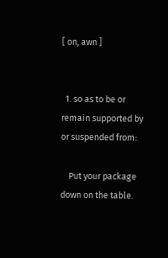[ on, awn ]


  1. so as to be or remain supported by or suspended from:

    Put your package down on the table.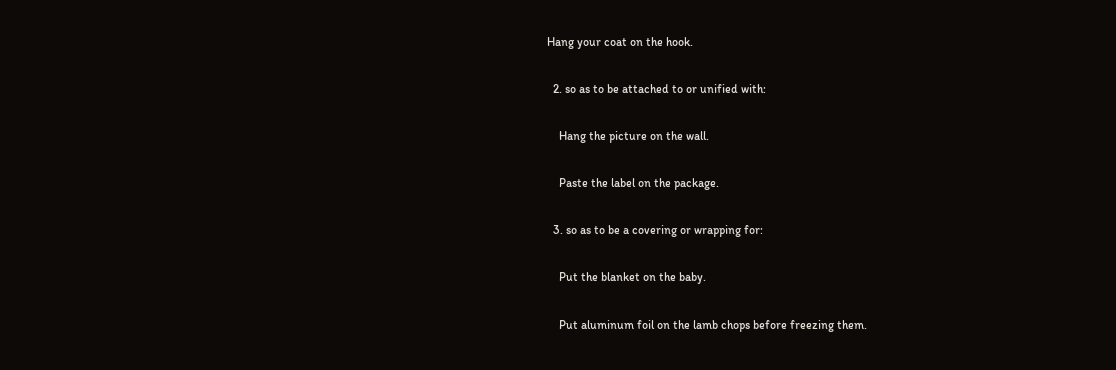Hang your coat on the hook.

  2. so as to be attached to or unified with:

    Hang the picture on the wall.

    Paste the label on the package.

  3. so as to be a covering or wrapping for:

    Put the blanket on the baby.

    Put aluminum foil on the lamb chops before freezing them.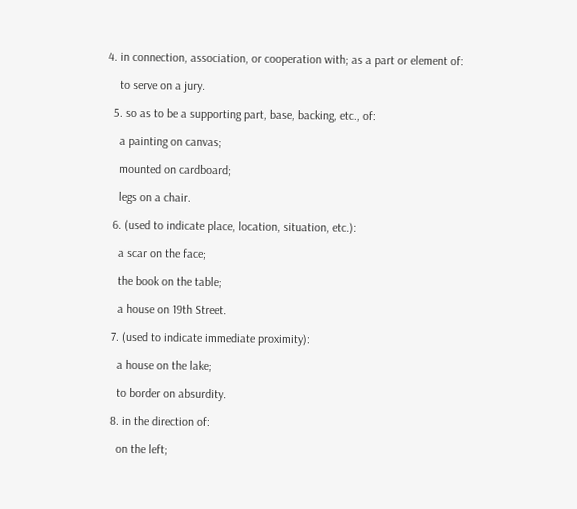4. in connection, association, or cooperation with; as a part or element of:

    to serve on a jury.

  5. so as to be a supporting part, base, backing, etc., of:

    a painting on canvas;

    mounted on cardboard;

    legs on a chair.

  6. (used to indicate place, location, situation, etc.):

    a scar on the face;

    the book on the table;

    a house on 19th Street.

  7. (used to indicate immediate proximity):

    a house on the lake;

    to border on absurdity.

  8. in the direction of:

    on the left;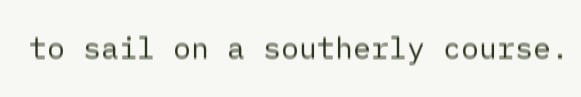to sail on a southerly course.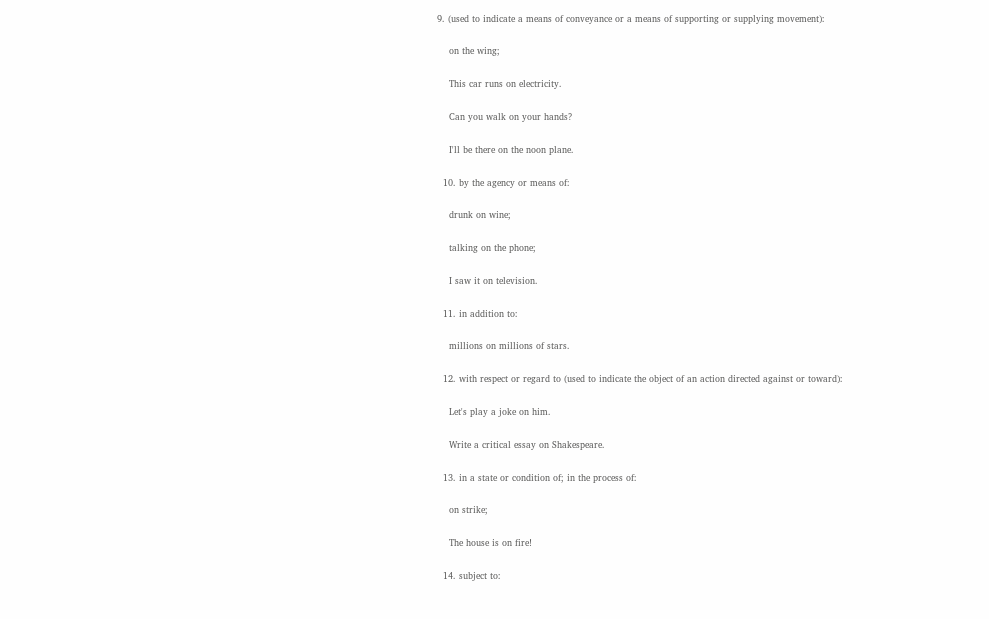9. (used to indicate a means of conveyance or a means of supporting or supplying movement):

    on the wing;

    This car runs on electricity.

    Can you walk on your hands?

    I'll be there on the noon plane.

  10. by the agency or means of:

    drunk on wine;

    talking on the phone;

    I saw it on television.

  11. in addition to:

    millions on millions of stars.

  12. with respect or regard to (used to indicate the object of an action directed against or toward):

    Let's play a joke on him.

    Write a critical essay on Shakespeare.

  13. in a state or condition of; in the process of:

    on strike;

    The house is on fire!

  14. subject to: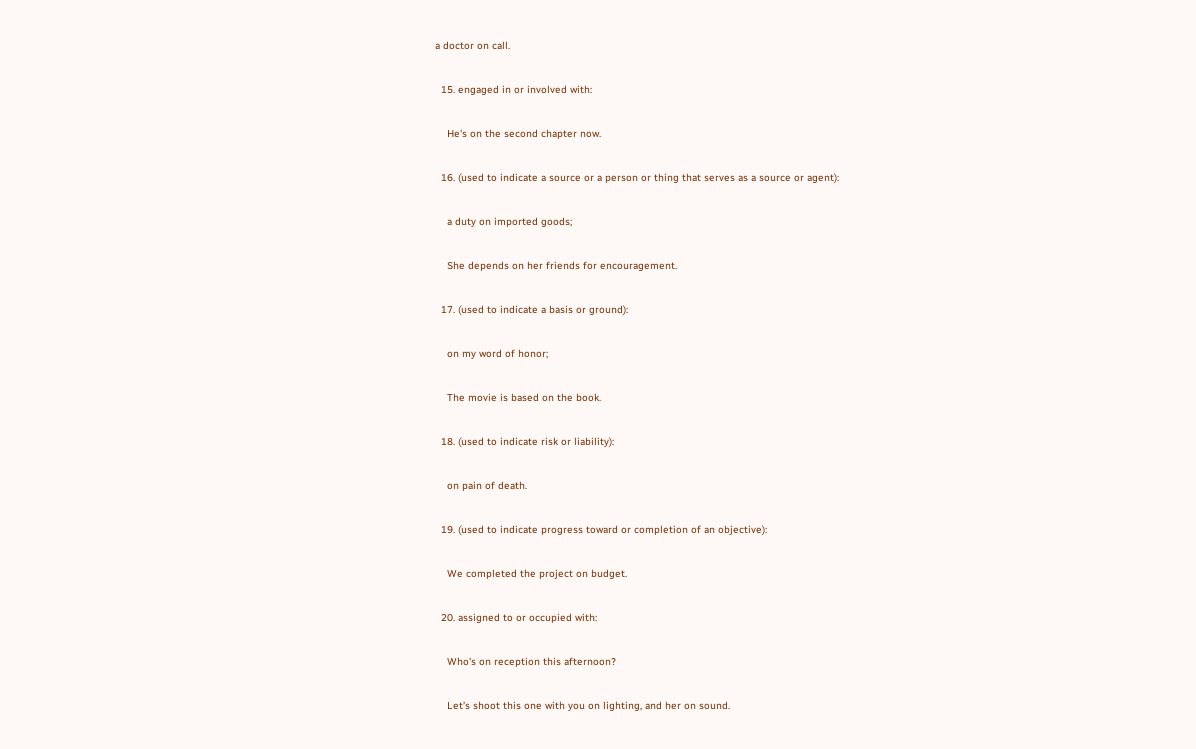a doctor on call.

  15. engaged in or involved with:

    He's on the second chapter now.

  16. (used to indicate a source or a person or thing that serves as a source or agent):

    a duty on imported goods;

    She depends on her friends for encouragement.

  17. (used to indicate a basis or ground):

    on my word of honor;

    The movie is based on the book.

  18. (used to indicate risk or liability):

    on pain of death.

  19. (used to indicate progress toward or completion of an objective):

    We completed the project on budget.

  20. assigned to or occupied with:

    Who's on reception this afternoon?

    Let’s shoot this one with you on lighting, and her on sound.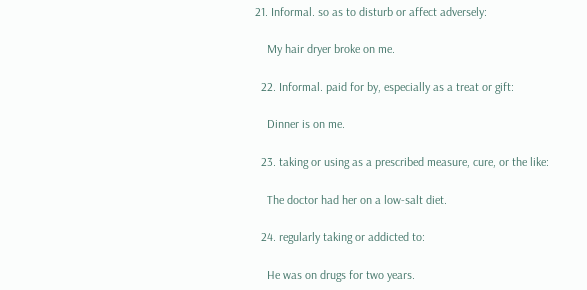21. Informal. so as to disturb or affect adversely:

    My hair dryer broke on me.

  22. Informal. paid for by, especially as a treat or gift:

    Dinner is on me.

  23. taking or using as a prescribed measure, cure, or the like:

    The doctor had her on a low-salt diet.

  24. regularly taking or addicted to:

    He was on drugs for two years.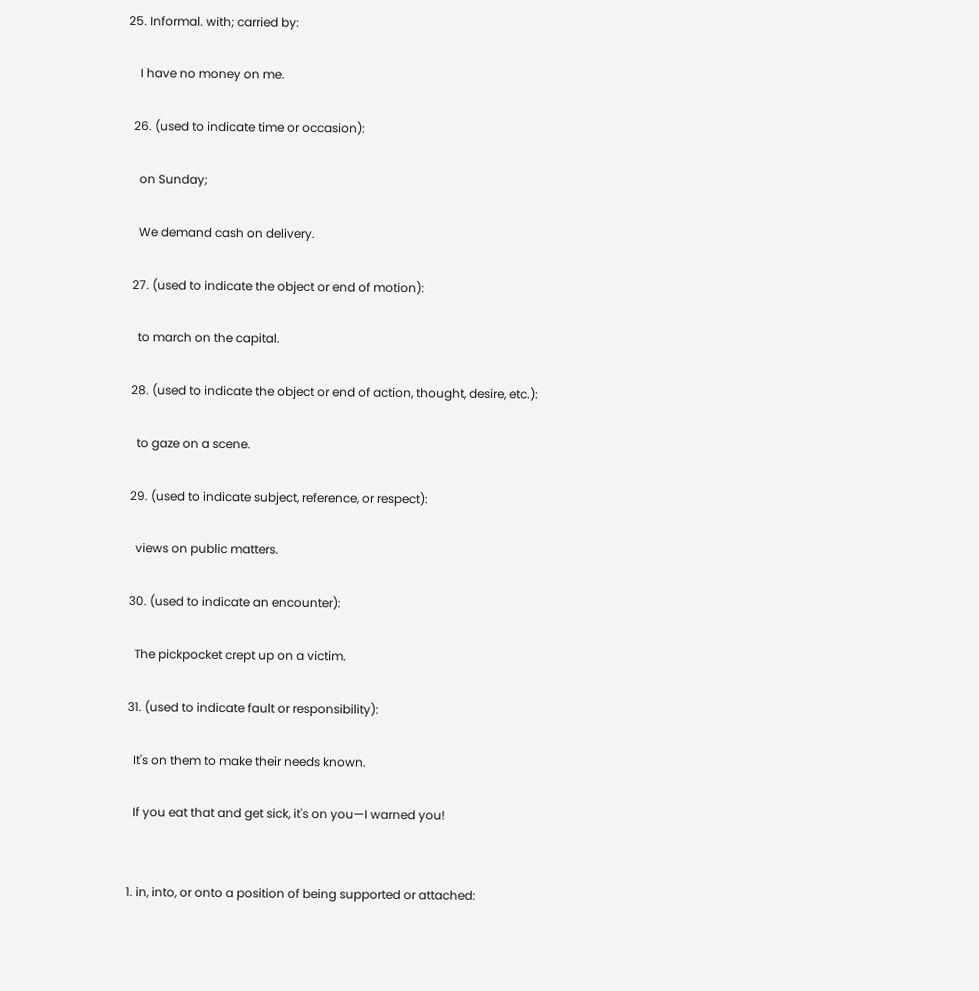25. Informal. with; carried by:

    I have no money on me.

  26. (used to indicate time or occasion):

    on Sunday;

    We demand cash on delivery.

  27. (used to indicate the object or end of motion):

    to march on the capital.

  28. (used to indicate the object or end of action, thought, desire, etc.):

    to gaze on a scene.

  29. (used to indicate subject, reference, or respect):

    views on public matters.

  30. (used to indicate an encounter):

    The pickpocket crept up on a victim.

  31. (used to indicate fault or responsibility):

    It's on them to make their needs known.

    If you eat that and get sick, it's on you—I warned you!


  1. in, into, or onto a position of being supported or attached: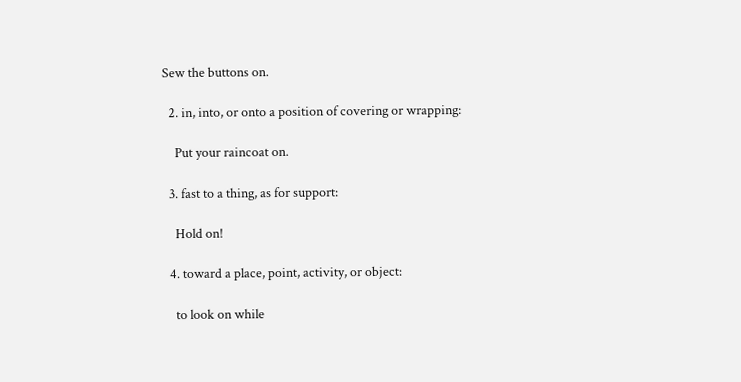Sew the buttons on.

  2. in, into, or onto a position of covering or wrapping:

    Put your raincoat on.

  3. fast to a thing, as for support:

    Hold on!

  4. toward a place, point, activity, or object:

    to look on while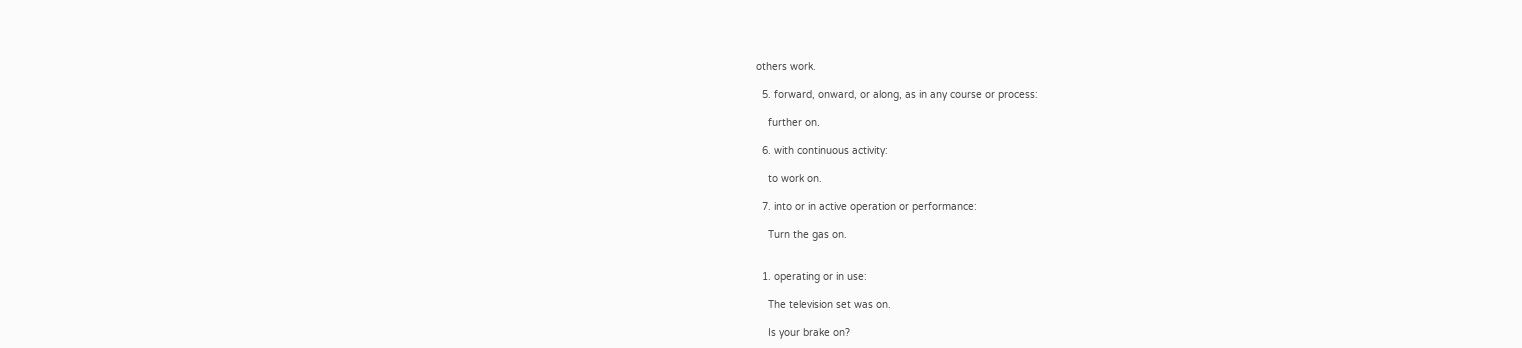others work.

  5. forward, onward, or along, as in any course or process:

    further on.

  6. with continuous activity:

    to work on.

  7. into or in active operation or performance:

    Turn the gas on.


  1. operating or in use:

    The television set was on.

    Is your brake on?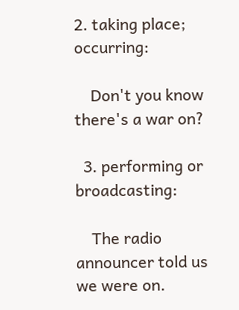2. taking place; occurring:

    Don't you know there's a war on?

  3. performing or broadcasting:

    The radio announcer told us we were on.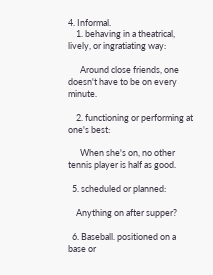4. Informal.
    1. behaving in a theatrical, lively, or ingratiating way:

      Around close friends, one doesn't have to be on every minute.

    2. functioning or performing at one's best:

      When she's on, no other tennis player is half as good.

  5. scheduled or planned:

    Anything on after supper?

  6. Baseball. positioned on a base or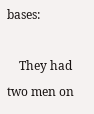bases:

    They had two men on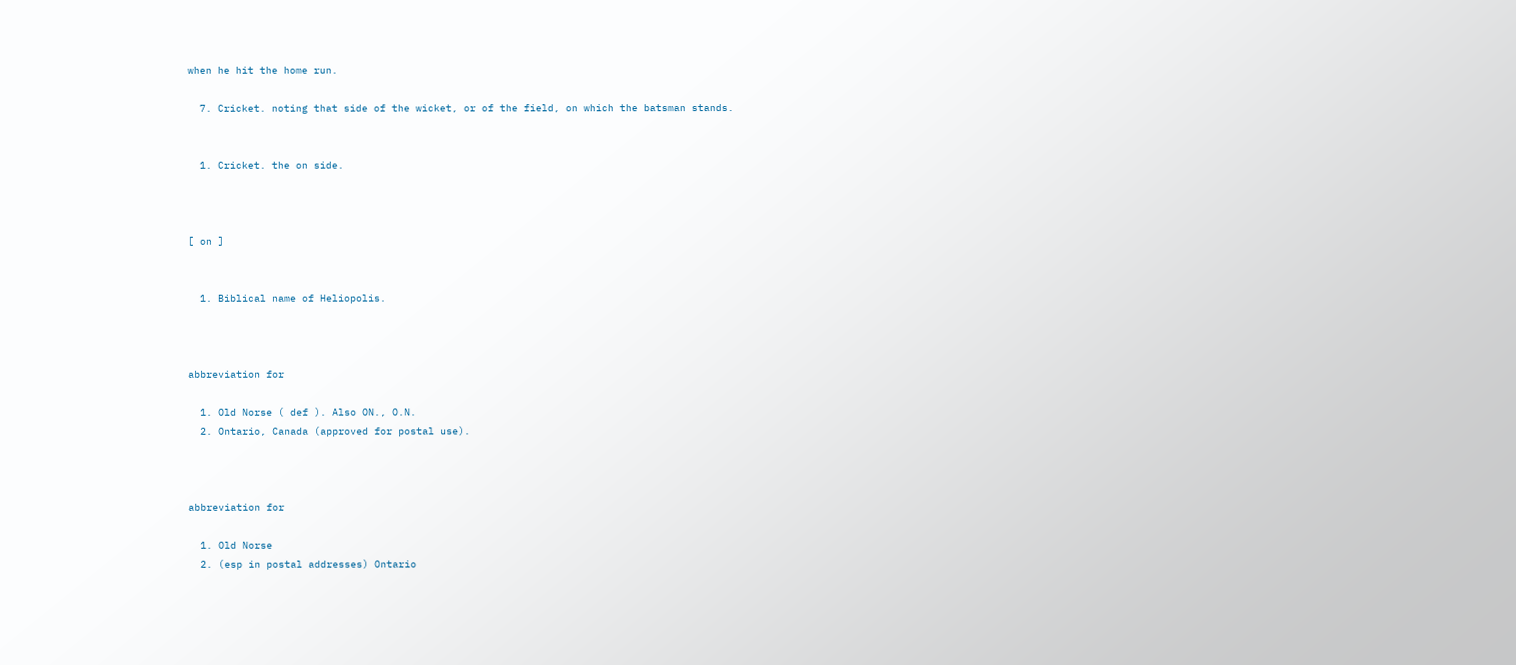when he hit the home run.

  7. Cricket. noting that side of the wicket, or of the field, on which the batsman stands.


  1. Cricket. the on side.



[ on ]


  1. Biblical name of Heliopolis.



abbreviation for

  1. Old Norse ( def ). Also ON., O.N.
  2. Ontario, Canada (approved for postal use).



abbreviation for

  1. Old Norse
  2. (esp in postal addresses) Ontario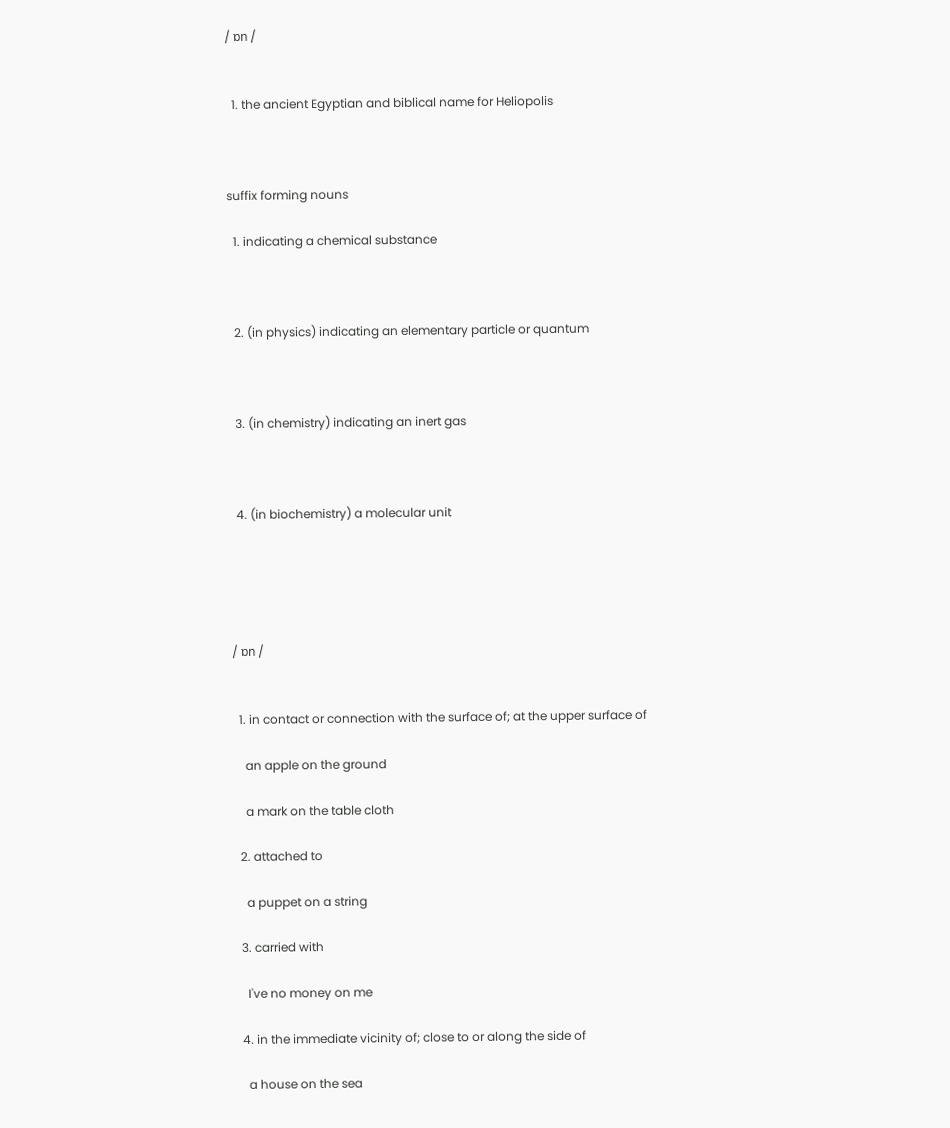/ ɒn /


  1. the ancient Egyptian and biblical name for Heliopolis



suffix forming nouns

  1. indicating a chemical substance



  2. (in physics) indicating an elementary particle or quantum



  3. (in chemistry) indicating an inert gas



  4. (in biochemistry) a molecular unit





/ ɒn /


  1. in contact or connection with the surface of; at the upper surface of

    an apple on the ground

    a mark on the table cloth

  2. attached to

    a puppet on a string

  3. carried with

    I've no money on me

  4. in the immediate vicinity of; close to or along the side of

    a house on the sea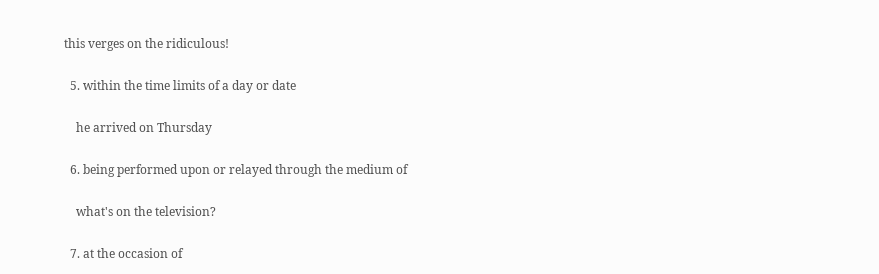this verges on the ridiculous!

  5. within the time limits of a day or date

    he arrived on Thursday

  6. being performed upon or relayed through the medium of

    what's on the television?

  7. at the occasion of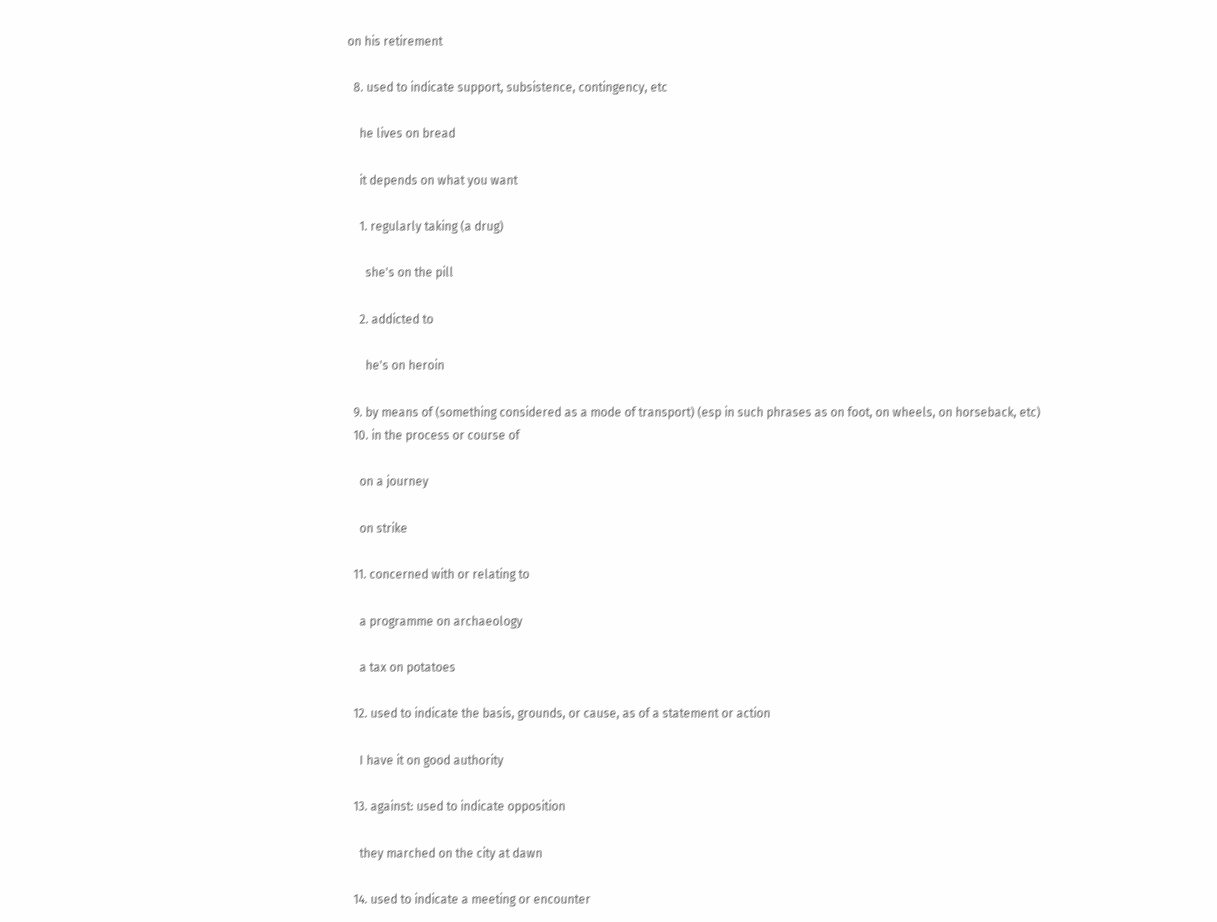on his retirement

  8. used to indicate support, subsistence, contingency, etc

    he lives on bread

    it depends on what you want

    1. regularly taking (a drug)

      she's on the pill

    2. addicted to

      he's on heroin

  9. by means of (something considered as a mode of transport) (esp in such phrases as on foot, on wheels, on horseback, etc)
  10. in the process or course of

    on a journey

    on strike

  11. concerned with or relating to

    a programme on archaeology

    a tax on potatoes

  12. used to indicate the basis, grounds, or cause, as of a statement or action

    I have it on good authority

  13. against: used to indicate opposition

    they marched on the city at dawn

  14. used to indicate a meeting or encounter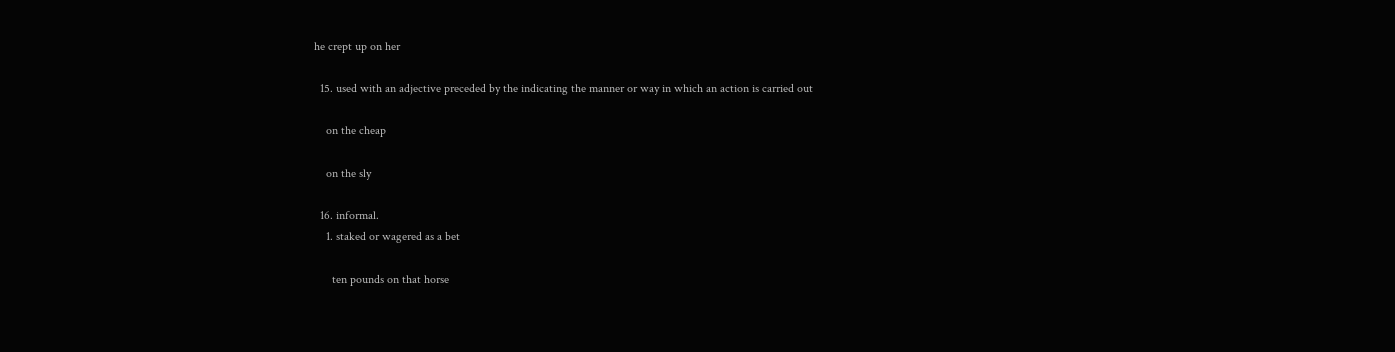he crept up on her

  15. used with an adjective preceded by the indicating the manner or way in which an action is carried out

    on the cheap

    on the sly

  16. informal.
    1. staked or wagered as a bet

      ten pounds on that horse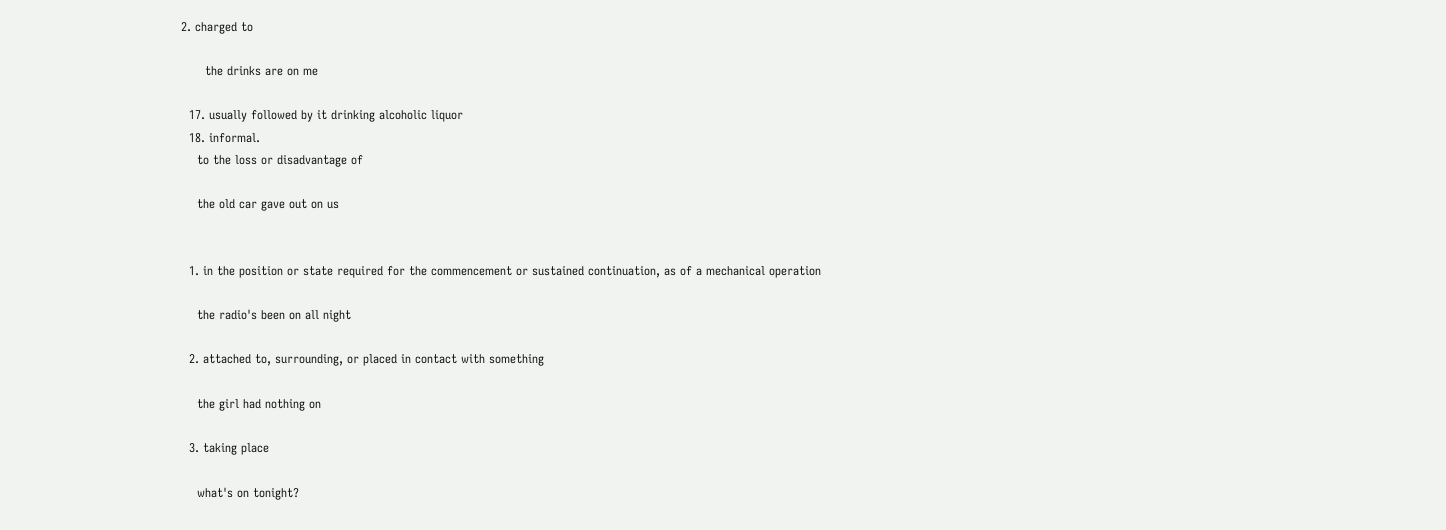2. charged to

      the drinks are on me

  17. usually followed by it drinking alcoholic liquor
  18. informal.
    to the loss or disadvantage of

    the old car gave out on us


  1. in the position or state required for the commencement or sustained continuation, as of a mechanical operation

    the radio's been on all night

  2. attached to, surrounding, or placed in contact with something

    the girl had nothing on

  3. taking place

    what's on tonight?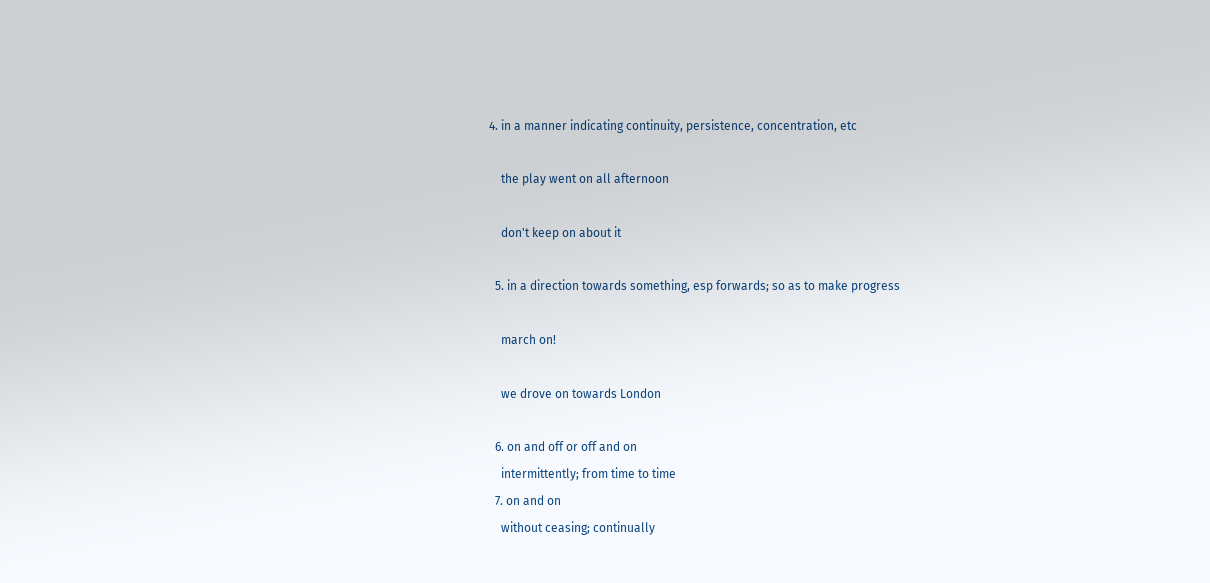4. in a manner indicating continuity, persistence, concentration, etc

    the play went on all afternoon

    don't keep on about it

  5. in a direction towards something, esp forwards; so as to make progress

    march on!

    we drove on towards London

  6. on and off or off and on
    intermittently; from time to time
  7. on and on
    without ceasing; continually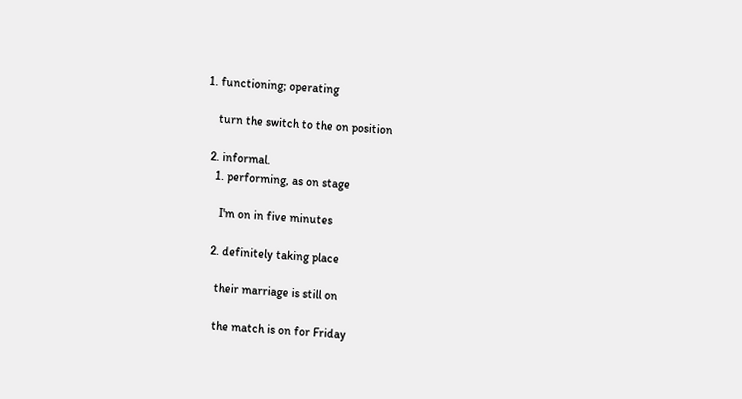1. functioning; operating

    turn the switch to the on position

  2. informal.
    1. performing, as on stage

      I'm on in five minutes

    2. definitely taking place

      their marriage is still on

      the match is on for Friday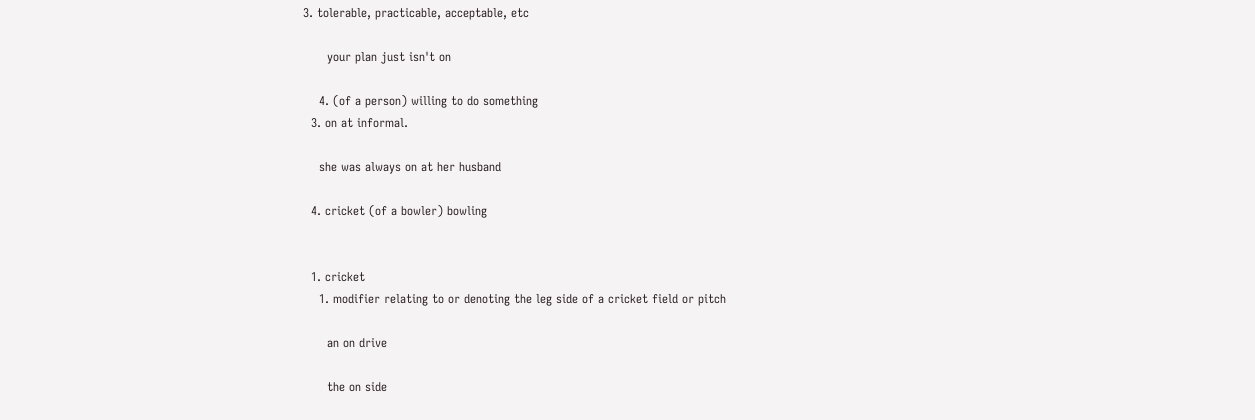3. tolerable, practicable, acceptable, etc

      your plan just isn't on

    4. (of a person) willing to do something
  3. on at informal.

    she was always on at her husband

  4. cricket (of a bowler) bowling


  1. cricket
    1. modifier relating to or denoting the leg side of a cricket field or pitch

      an on drive

      the on side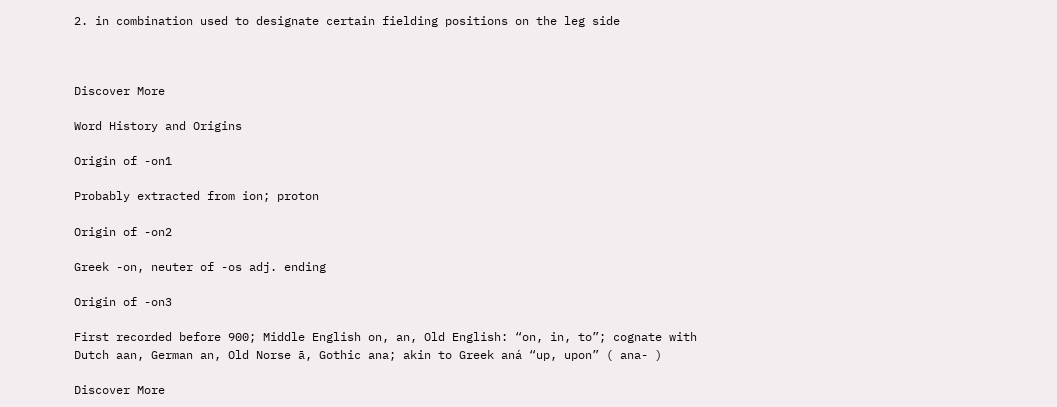2. in combination used to designate certain fielding positions on the leg side



Discover More

Word History and Origins

Origin of -on1

Probably extracted from ion; proton

Origin of -on2

Greek -on, neuter of -os adj. ending

Origin of -on3

First recorded before 900; Middle English on, an, Old English: “on, in, to”; cognate with Dutch aan, German an, Old Norse ā, Gothic ana; akin to Greek aná “up, upon” ( ana- )

Discover More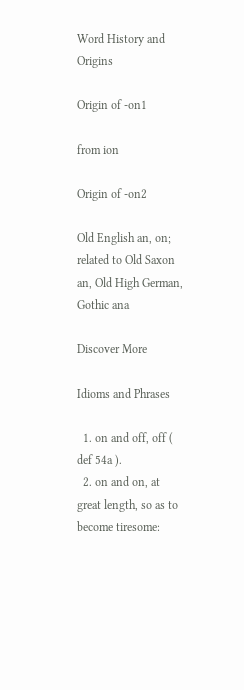Word History and Origins

Origin of -on1

from ion

Origin of -on2

Old English an, on; related to Old Saxon an, Old High German, Gothic ana

Discover More

Idioms and Phrases

  1. on and off, off ( def 54a ).
  2. on and on, at great length, so as to become tiresome: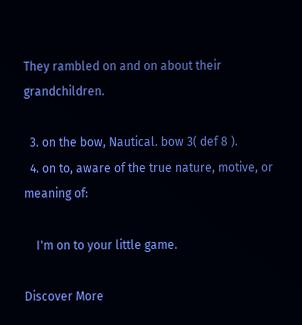They rambled on and on about their grandchildren.

  3. on the bow, Nautical. bow 3( def 8 ).
  4. on to, aware of the true nature, motive, or meaning of:

    I'm on to your little game.

Discover More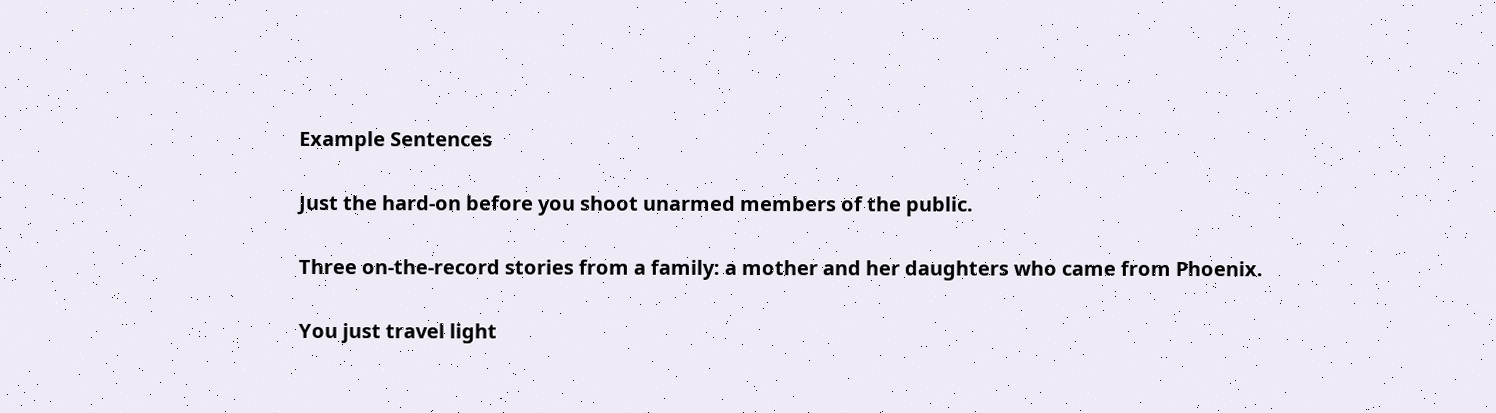Example Sentences

Just the hard-on before you shoot unarmed members of the public.

Three on-the-record stories from a family: a mother and her daughters who came from Phoenix.

You just travel light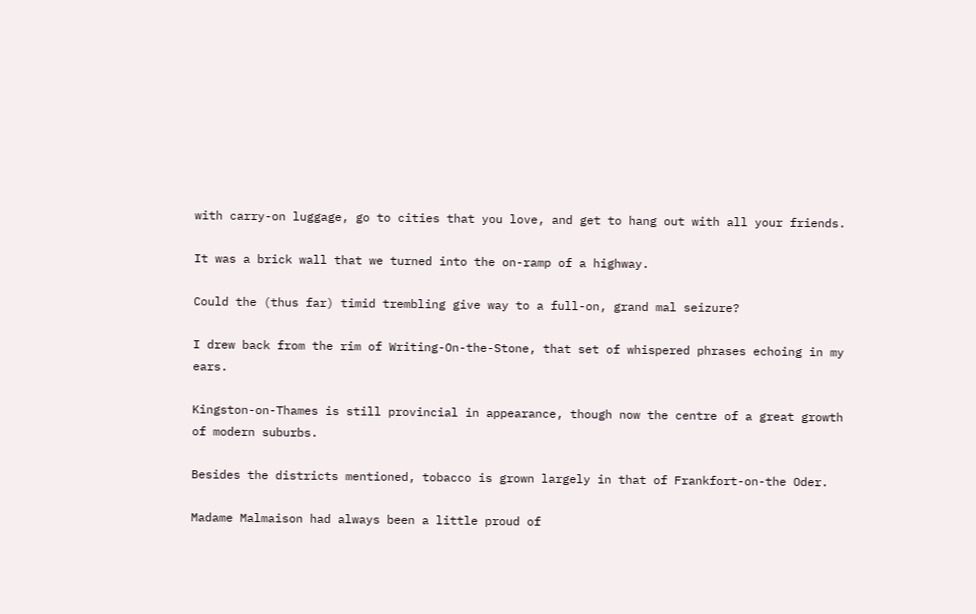with carry-on luggage, go to cities that you love, and get to hang out with all your friends.

It was a brick wall that we turned into the on-ramp of a highway.

Could the (thus far) timid trembling give way to a full-on, grand mal seizure?

I drew back from the rim of Writing-On-the-Stone, that set of whispered phrases echoing in my ears.

Kingston-on-Thames is still provincial in appearance, though now the centre of a great growth of modern suburbs.

Besides the districts mentioned, tobacco is grown largely in that of Frankfort-on-the Oder.

Madame Malmaison had always been a little proud of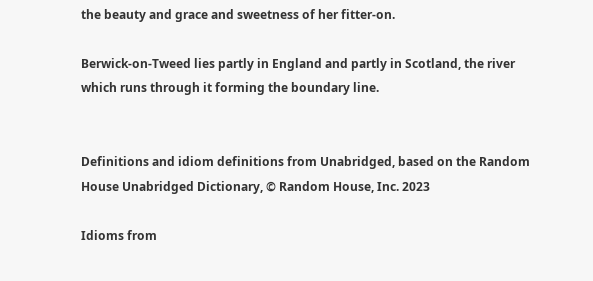the beauty and grace and sweetness of her fitter-on.

Berwick-on-Tweed lies partly in England and partly in Scotland, the river which runs through it forming the boundary line.


Definitions and idiom definitions from Unabridged, based on the Random House Unabridged Dictionary, © Random House, Inc. 2023

Idioms from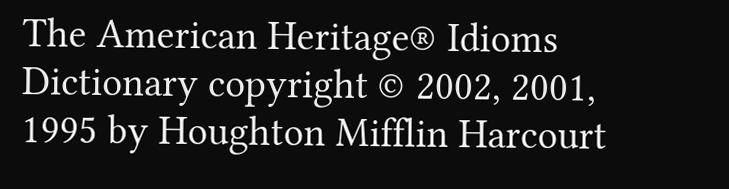The American Heritage® Idioms Dictionary copyright © 2002, 2001, 1995 by Houghton Mifflin Harcourt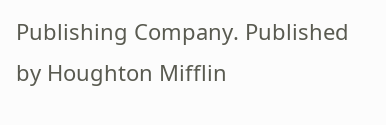Publishing Company. Published by Houghton Mifflin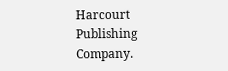Harcourt Publishing Company.